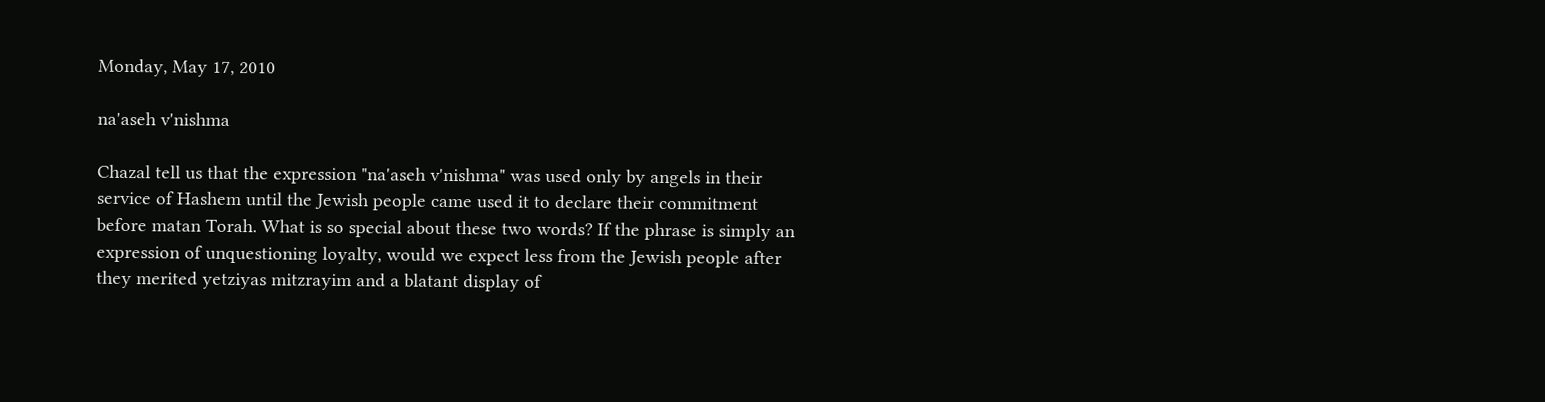Monday, May 17, 2010

na'aseh v'nishma

Chazal tell us that the expression "na'aseh v'nishma" was used only by angels in their service of Hashem until the Jewish people came used it to declare their commitment before matan Torah. What is so special about these two words? If the phrase is simply an expression of unquestioning loyalty, would we expect less from the Jewish people after they merited yetziyas mitzrayim and a blatant display of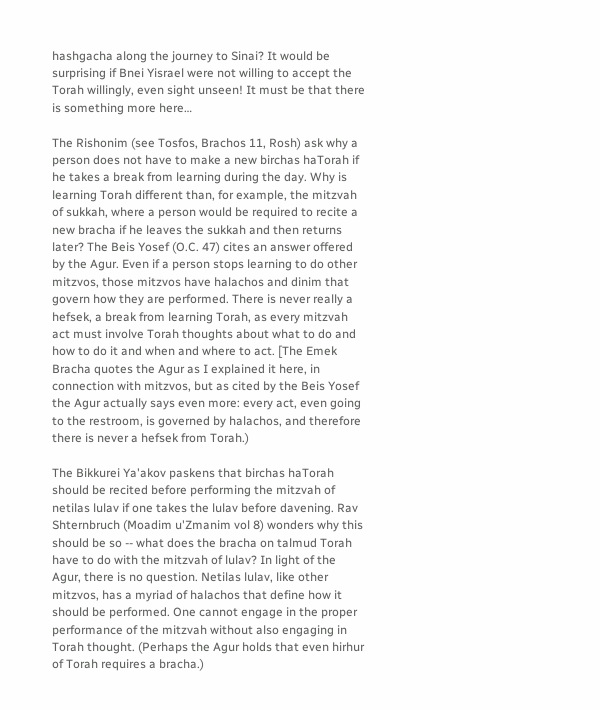hashgacha along the journey to Sinai? It would be surprising if Bnei Yisrael were not willing to accept the Torah willingly, even sight unseen! It must be that there is something more here…

The Rishonim (see Tosfos, Brachos 11, Rosh) ask why a person does not have to make a new birchas haTorah if he takes a break from learning during the day. Why is learning Torah different than, for example, the mitzvah of sukkah, where a person would be required to recite a new bracha if he leaves the sukkah and then returns later? The Beis Yosef (O.C. 47) cites an answer offered by the Agur. Even if a person stops learning to do other mitzvos, those mitzvos have halachos and dinim that govern how they are performed. There is never really a hefsek, a break from learning Torah, as every mitzvah act must involve Torah thoughts about what to do and how to do it and when and where to act. [The Emek Bracha quotes the Agur as I explained it here, in connection with mitzvos, but as cited by the Beis Yosef the Agur actually says even more: every act, even going to the restroom, is governed by halachos, and therefore there is never a hefsek from Torah.)

The Bikkurei Ya'akov paskens that birchas haTorah should be recited before performing the mitzvah of netilas lulav if one takes the lulav before davening. Rav Shternbruch (Moadim u'Zmanim vol 8) wonders why this should be so -- what does the bracha on talmud Torah have to do with the mitzvah of lulav? In light of the Agur, there is no question. Netilas lulav, like other mitzvos, has a myriad of halachos that define how it should be performed. One cannot engage in the proper performance of the mitzvah without also engaging in Torah thought. (Perhaps the Agur holds that even hirhur of Torah requires a bracha.)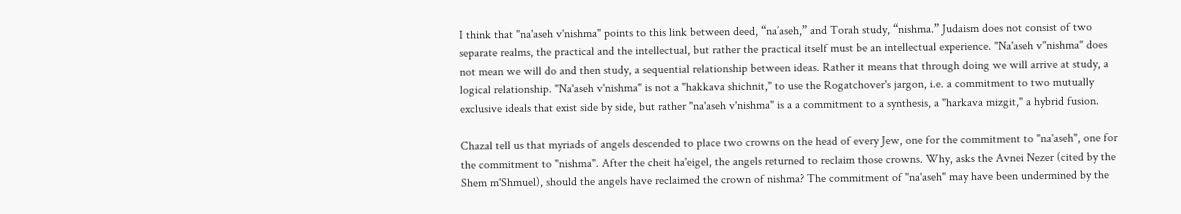I think that "na'aseh v'nishma" points to this link between deed, “na’aseh,” and Torah study, “nishma.” Judaism does not consist of two separate realms, the practical and the intellectual, but rather the practical itself must be an intellectual experience. "Na'aseh v''nishma" does not mean we will do and then study, a sequential relationship between ideas. Rather it means that through doing we will arrive at study, a logical relationship. "Na'aseh v'nishma" is not a "hakkava shichnit," to use the Rogatchover's jargon, i.e. a commitment to two mutually exclusive ideals that exist side by side, but rather "na'aseh v'nishma" is a a commitment to a synthesis, a "harkava mizgit," a hybrid fusion.

Chazal tell us that myriads of angels descended to place two crowns on the head of every Jew, one for the commitment to "na'aseh", one for the commitment to "nishma". After the cheit ha'eigel, the angels returned to reclaim those crowns. Why, asks the Avnei Nezer (cited by the Shem m'Shmuel), should the angels have reclaimed the crown of nishma? The commitment of "na'aseh" may have been undermined by the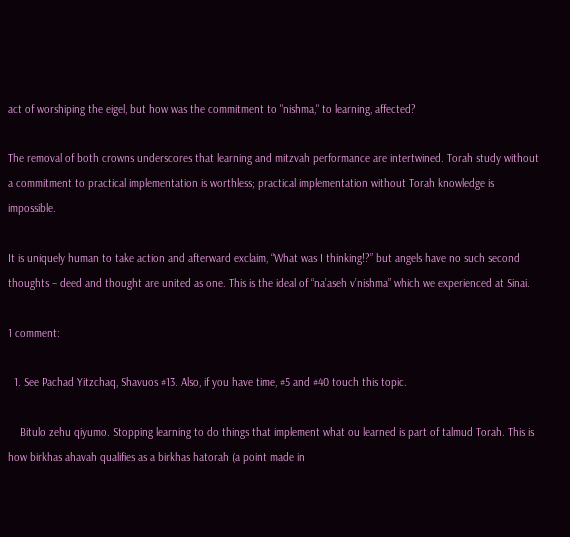act of worshiping the eigel, but how was the commitment to "nishma," to learning, affected?

The removal of both crowns underscores that learning and mitzvah performance are intertwined. Torah study without a commitment to practical implementation is worthless; practical implementation without Torah knowledge is impossible.

It is uniquely human to take action and afterward exclaim, “What was I thinking!?” but angels have no such second thoughts – deed and thought are united as one. This is the ideal of “na’aseh v’nishma” which we experienced at Sinai.

1 comment:

  1. See Pachad Yitzchaq, Shavuos #13. Also, if you have time, #5 and #40 touch this topic.

    Bitulo zehu qiyumo. Stopping learning to do things that implement what ou learned is part of talmud Torah. This is how birkhas ahavah qualifies as a birkhas hatorah (a point made in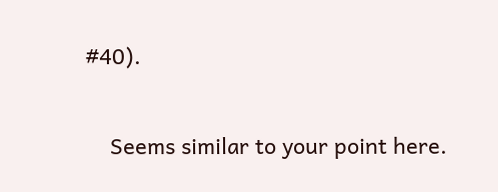#40).

    Seems similar to your point here.